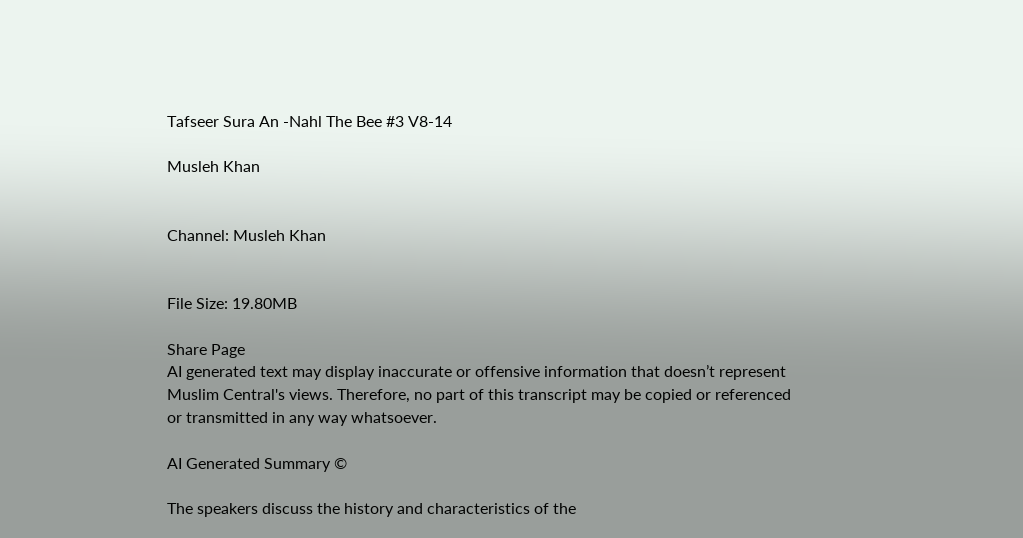Tafseer Sura An -Nahl The Bee #3 V8-14

Musleh Khan


Channel: Musleh Khan


File Size: 19.80MB

Share Page
AI generated text may display inaccurate or offensive information that doesn’t represent Muslim Central's views. Therefore, no part of this transcript may be copied or referenced or transmitted in any way whatsoever.

AI Generated Summary ©

The speakers discuss the history and characteristics of the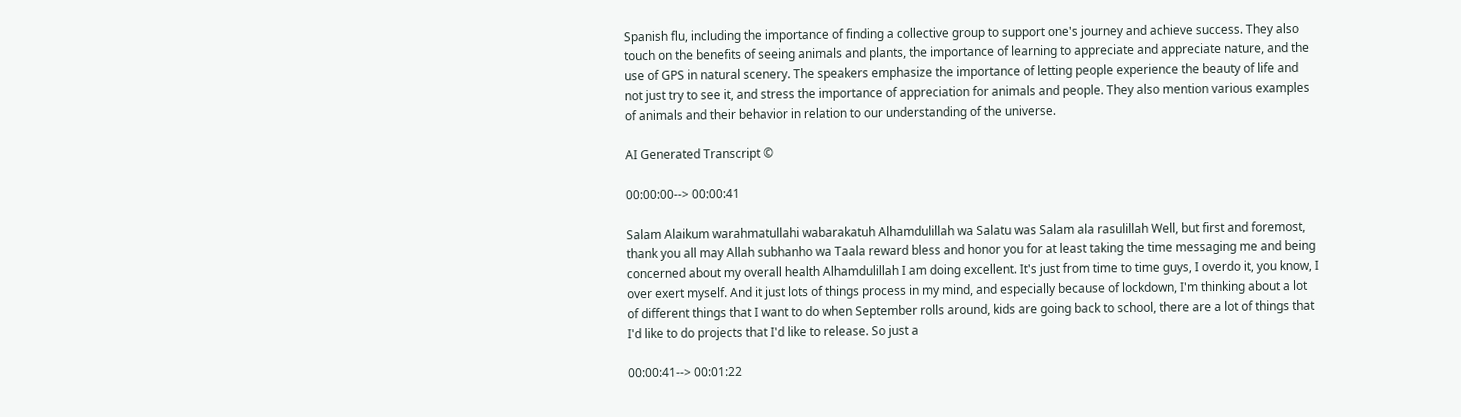Spanish flu, including the importance of finding a collective group to support one's journey and achieve success. They also touch on the benefits of seeing animals and plants, the importance of learning to appreciate and appreciate nature, and the use of GPS in natural scenery. The speakers emphasize the importance of letting people experience the beauty of life and not just try to see it, and stress the importance of appreciation for animals and people. They also mention various examples of animals and their behavior in relation to our understanding of the universe.

AI Generated Transcript ©

00:00:00--> 00:00:41

Salam Alaikum warahmatullahi wabarakatuh Alhamdulillah wa Salatu was Salam ala rasulillah Well, but first and foremost, thank you all may Allah subhanho wa Taala reward bless and honor you for at least taking the time messaging me and being concerned about my overall health Alhamdulillah I am doing excellent. It's just from time to time guys, I overdo it, you know, I over exert myself. And it just lots of things process in my mind, and especially because of lockdown, I'm thinking about a lot of different things that I want to do when September rolls around, kids are going back to school, there are a lot of things that I'd like to do projects that I'd like to release. So just a

00:00:41--> 00:01:22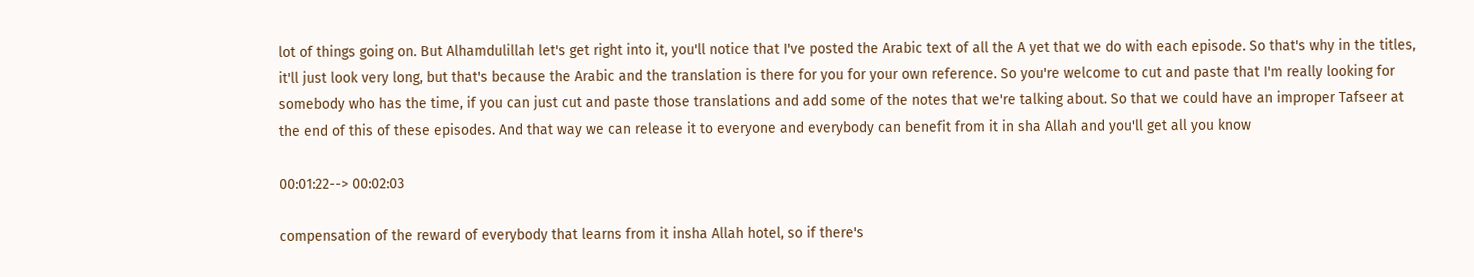lot of things going on. But Alhamdulillah let's get right into it, you'll notice that I've posted the Arabic text of all the A yet that we do with each episode. So that's why in the titles, it'll just look very long, but that's because the Arabic and the translation is there for you for your own reference. So you're welcome to cut and paste that I'm really looking for somebody who has the time, if you can just cut and paste those translations and add some of the notes that we're talking about. So that we could have an improper Tafseer at the end of this of these episodes. And that way we can release it to everyone and everybody can benefit from it in sha Allah and you'll get all you know

00:01:22--> 00:02:03

compensation of the reward of everybody that learns from it insha Allah hotel, so if there's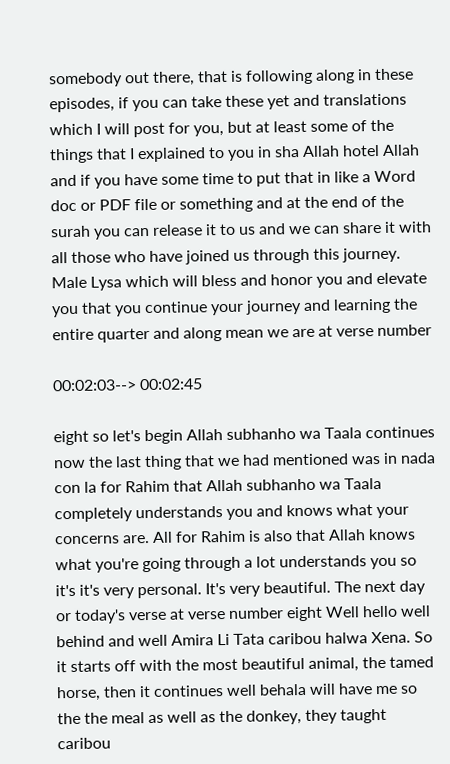somebody out there, that is following along in these episodes, if you can take these yet and translations which I will post for you, but at least some of the things that I explained to you in sha Allah hotel Allah and if you have some time to put that in like a Word doc or PDF file or something and at the end of the surah you can release it to us and we can share it with all those who have joined us through this journey. Male Lysa which will bless and honor you and elevate you that you continue your journey and learning the entire quarter and along mean we are at verse number

00:02:03--> 00:02:45

eight so let's begin Allah subhanho wa Taala continues now the last thing that we had mentioned was in nada con la for Rahim that Allah subhanho wa Taala completely understands you and knows what your concerns are. All for Rahim is also that Allah knows what you're going through a lot understands you so it's it's very personal. It's very beautiful. The next day or today's verse at verse number eight Well hello well behind and well Amira Li Tata caribou halwa Xena. So it starts off with the most beautiful animal, the tamed horse, then it continues well behala will have me so the the meal as well as the donkey, they taught caribou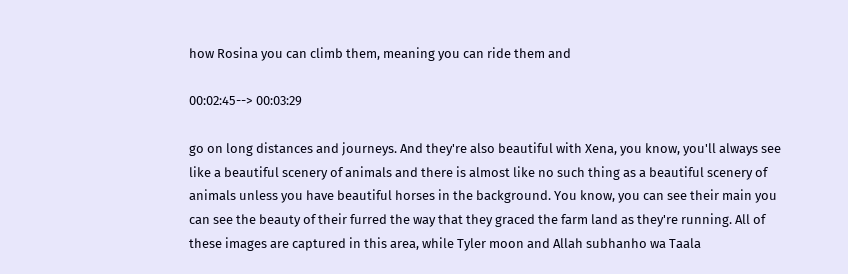how Rosina you can climb them, meaning you can ride them and

00:02:45--> 00:03:29

go on long distances and journeys. And they're also beautiful with Xena, you know, you'll always see like a beautiful scenery of animals and there is almost like no such thing as a beautiful scenery of animals unless you have beautiful horses in the background. You know, you can see their main you can see the beauty of their furred the way that they graced the farm land as they're running. All of these images are captured in this area, while Tyler moon and Allah subhanho wa Taala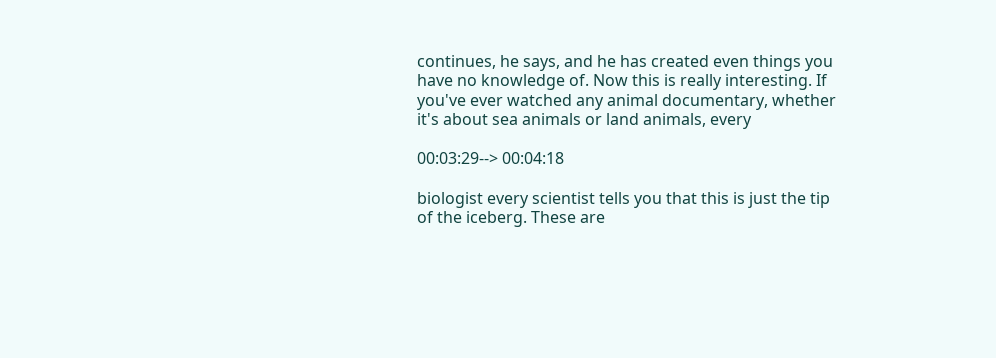continues, he says, and he has created even things you have no knowledge of. Now this is really interesting. If you've ever watched any animal documentary, whether it's about sea animals or land animals, every

00:03:29--> 00:04:18

biologist every scientist tells you that this is just the tip of the iceberg. These are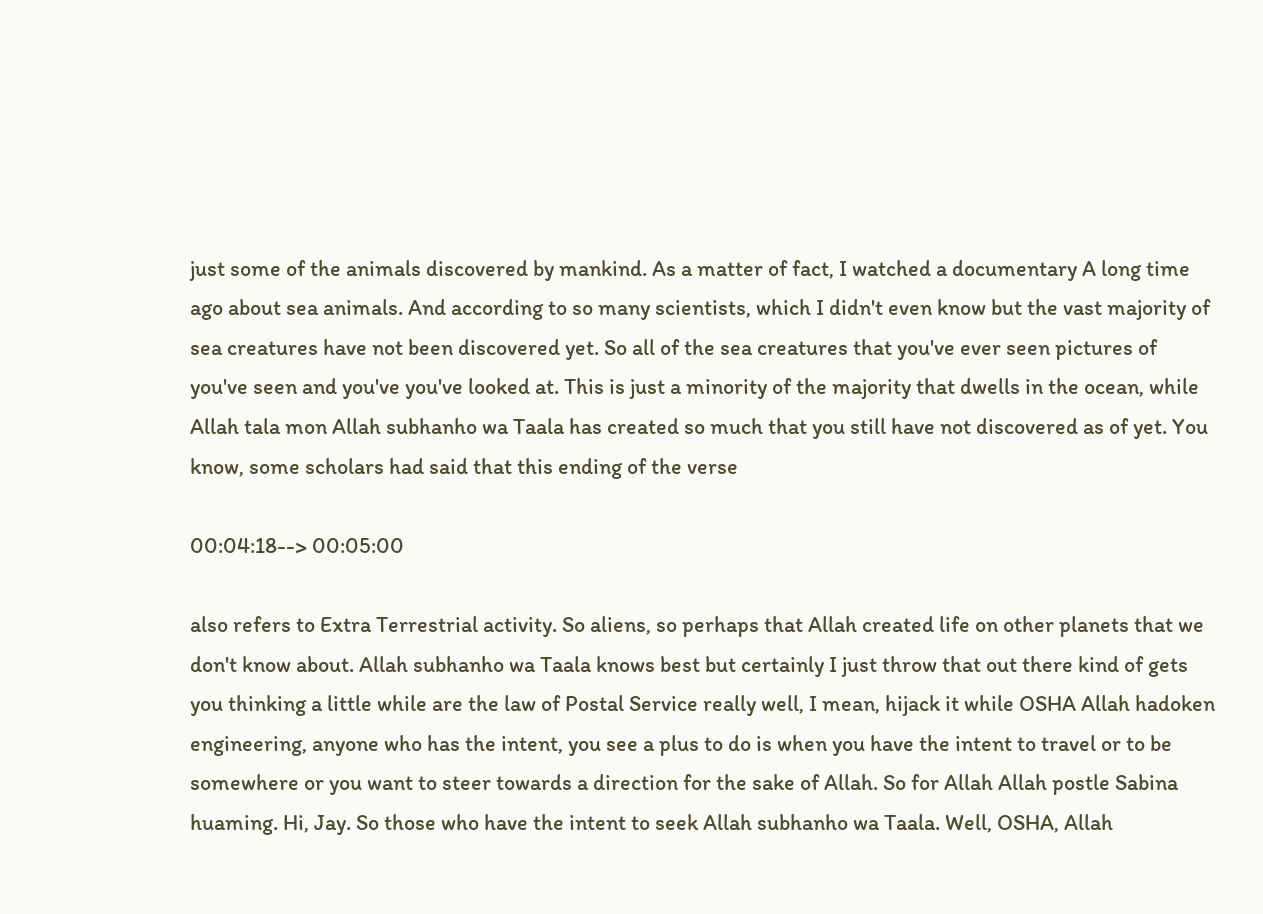just some of the animals discovered by mankind. As a matter of fact, I watched a documentary A long time ago about sea animals. And according to so many scientists, which I didn't even know but the vast majority of sea creatures have not been discovered yet. So all of the sea creatures that you've ever seen pictures of you've seen and you've you've looked at. This is just a minority of the majority that dwells in the ocean, while Allah tala mon Allah subhanho wa Taala has created so much that you still have not discovered as of yet. You know, some scholars had said that this ending of the verse

00:04:18--> 00:05:00

also refers to Extra Terrestrial activity. So aliens, so perhaps that Allah created life on other planets that we don't know about. Allah subhanho wa Taala knows best but certainly I just throw that out there kind of gets you thinking a little while are the law of Postal Service really well, I mean, hijack it while OSHA Allah hadoken engineering, anyone who has the intent, you see a plus to do is when you have the intent to travel or to be somewhere or you want to steer towards a direction for the sake of Allah. So for Allah Allah postle Sabina huaming. Hi, Jay. So those who have the intent to seek Allah subhanho wa Taala. Well, OSHA, Allah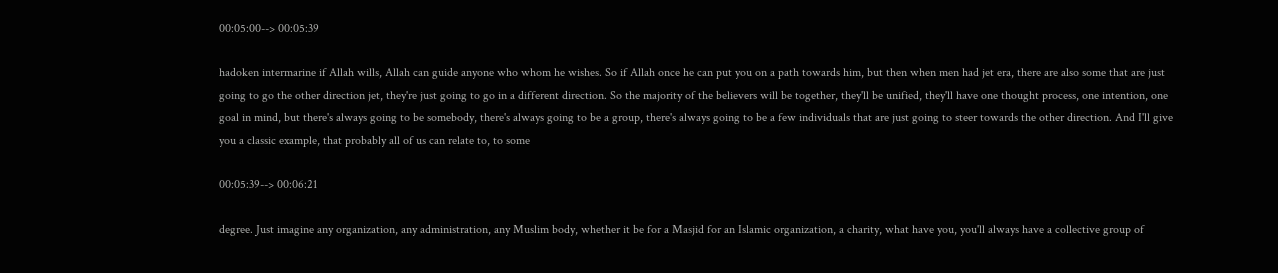00:05:00--> 00:05:39

hadoken intermarine if Allah wills, Allah can guide anyone who whom he wishes. So if Allah once he can put you on a path towards him, but then when men had jet era, there are also some that are just going to go the other direction jet, they're just going to go in a different direction. So the majority of the believers will be together, they'll be unified, they'll have one thought process, one intention, one goal in mind, but there's always going to be somebody, there's always going to be a group, there's always going to be a few individuals that are just going to steer towards the other direction. And I'll give you a classic example, that probably all of us can relate to, to some

00:05:39--> 00:06:21

degree. Just imagine any organization, any administration, any Muslim body, whether it be for a Masjid for an Islamic organization, a charity, what have you, you'll always have a collective group of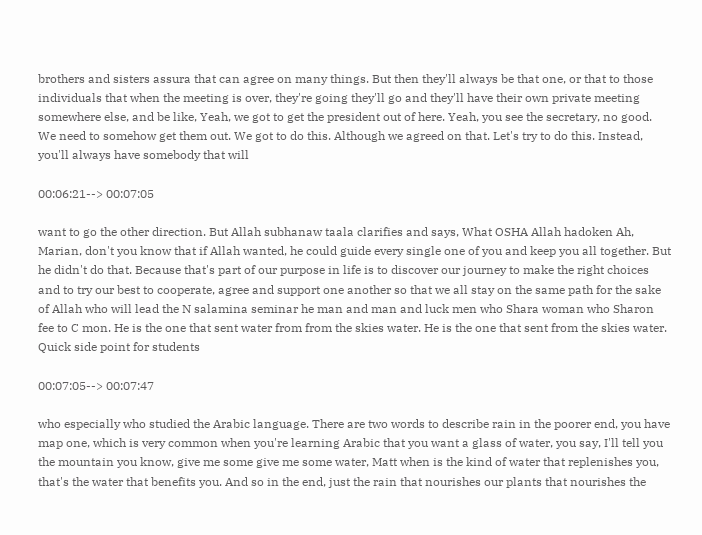brothers and sisters assura that can agree on many things. But then they'll always be that one, or that to those individuals that when the meeting is over, they're going they'll go and they'll have their own private meeting somewhere else, and be like, Yeah, we got to get the president out of here. Yeah, you see the secretary, no good. We need to somehow get them out. We got to do this. Although we agreed on that. Let's try to do this. Instead, you'll always have somebody that will

00:06:21--> 00:07:05

want to go the other direction. But Allah subhanaw taala clarifies and says, What OSHA Allah hadoken Ah, Marian, don't you know that if Allah wanted, he could guide every single one of you and keep you all together. But he didn't do that. Because that's part of our purpose in life is to discover our journey to make the right choices and to try our best to cooperate, agree and support one another so that we all stay on the same path for the sake of Allah who will lead the N salamina seminar he man and man and luck men who Shara woman who Sharon fee to C mon. He is the one that sent water from from the skies water. He is the one that sent from the skies water. Quick side point for students

00:07:05--> 00:07:47

who especially who studied the Arabic language. There are two words to describe rain in the poorer end, you have map one, which is very common when you're learning Arabic that you want a glass of water, you say, I'll tell you the mountain you know, give me some give me some water, Matt when is the kind of water that replenishes you, that's the water that benefits you. And so in the end, just the rain that nourishes our plants that nourishes the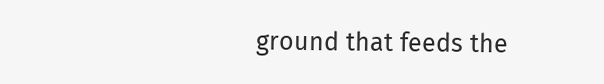ground that feeds the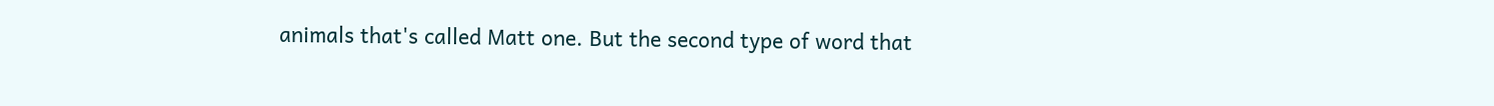animals that's called Matt one. But the second type of word that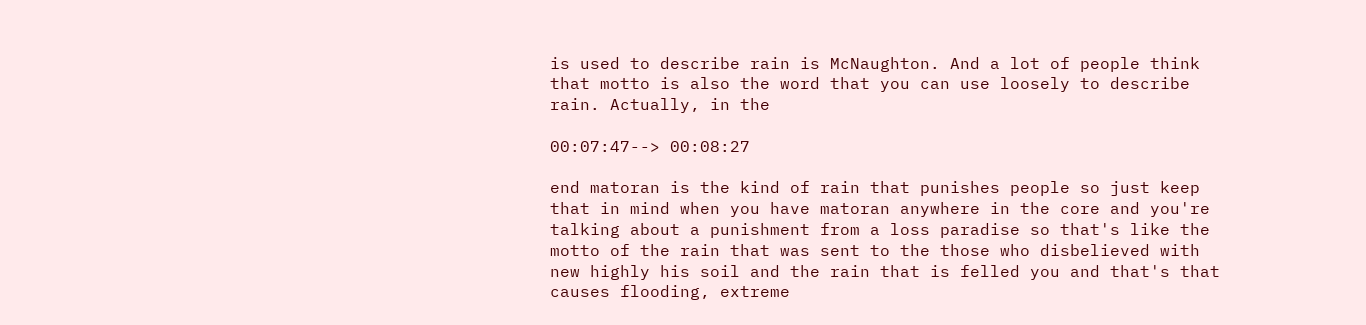is used to describe rain is McNaughton. And a lot of people think that motto is also the word that you can use loosely to describe rain. Actually, in the

00:07:47--> 00:08:27

end matoran is the kind of rain that punishes people so just keep that in mind when you have matoran anywhere in the core and you're talking about a punishment from a loss paradise so that's like the motto of the rain that was sent to the those who disbelieved with new highly his soil and the rain that is felled you and that's that causes flooding, extreme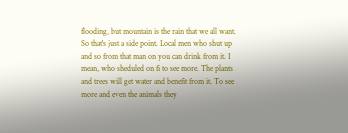flooding, but mountain is the rain that we all want. So that's just a side point. Local men who shut up and so from that man on you can drink from it. I mean, who sheduled on fi to see more. The plants and trees will get water and benefit from it. To see more and even the animals they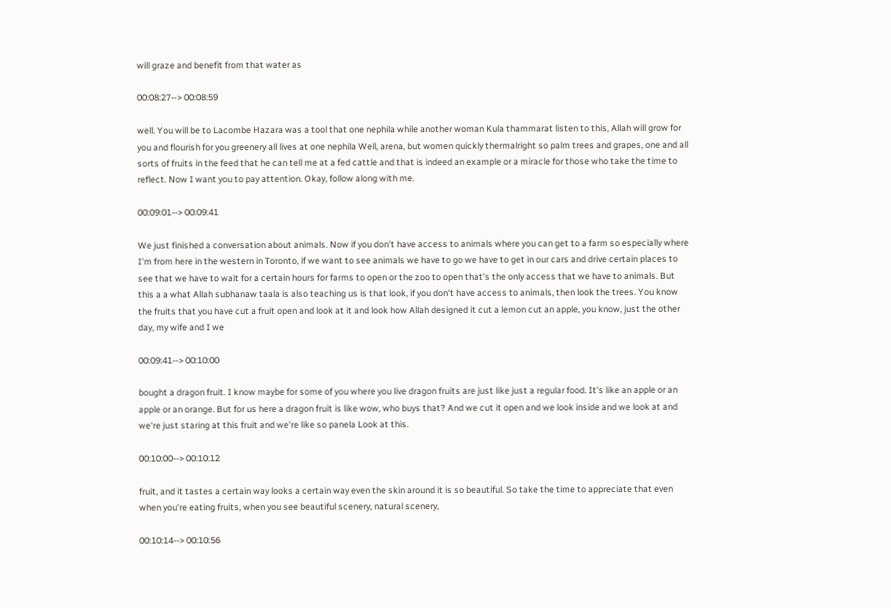will graze and benefit from that water as

00:08:27--> 00:08:59

well. You will be to Lacombe Hazara was a tool that one nephila while another woman Kula thammarat listen to this, Allah will grow for you and flourish for you greenery all lives at one nephila Well, arena, but women quickly thermalright so palm trees and grapes, one and all sorts of fruits in the feed that he can tell me at a fed cattle and that is indeed an example or a miracle for those who take the time to reflect. Now I want you to pay attention. Okay, follow along with me.

00:09:01--> 00:09:41

We just finished a conversation about animals. Now if you don't have access to animals where you can get to a farm so especially where I'm from here in the western in Toronto, if we want to see animals we have to go we have to get in our cars and drive certain places to see that we have to wait for a certain hours for farms to open or the zoo to open that's the only access that we have to animals. But this a a what Allah subhanaw taala is also teaching us is that look, if you don't have access to animals, then look the trees. You know the fruits that you have cut a fruit open and look at it and look how Allah designed it cut a lemon cut an apple, you know, just the other day, my wife and I we

00:09:41--> 00:10:00

bought a dragon fruit. I know maybe for some of you where you live dragon fruits are just like just a regular food. It's like an apple or an apple or an orange. But for us here a dragon fruit is like wow, who buys that? And we cut it open and we look inside and we look at and we're just staring at this fruit and we're like so panela Look at this.

00:10:00--> 00:10:12

fruit, and it tastes a certain way looks a certain way even the skin around it is so beautiful. So take the time to appreciate that even when you're eating fruits, when you see beautiful scenery, natural scenery,

00:10:14--> 00:10:56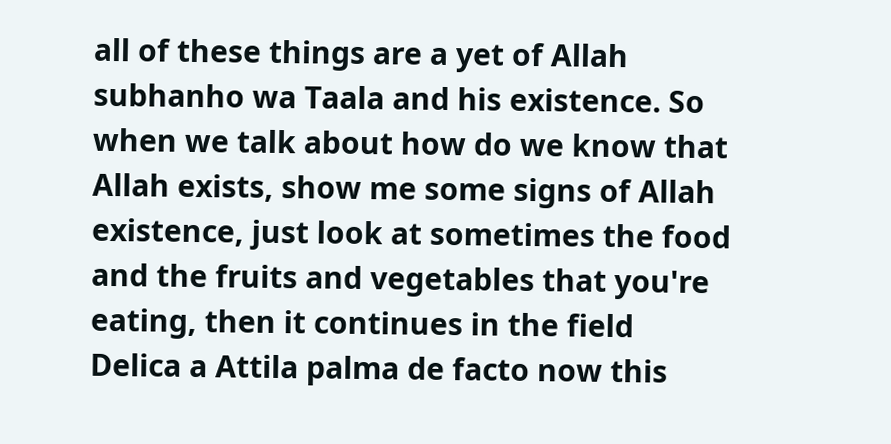all of these things are a yet of Allah subhanho wa Taala and his existence. So when we talk about how do we know that Allah exists, show me some signs of Allah existence, just look at sometimes the food and the fruits and vegetables that you're eating, then it continues in the field Delica a Attila palma de facto now this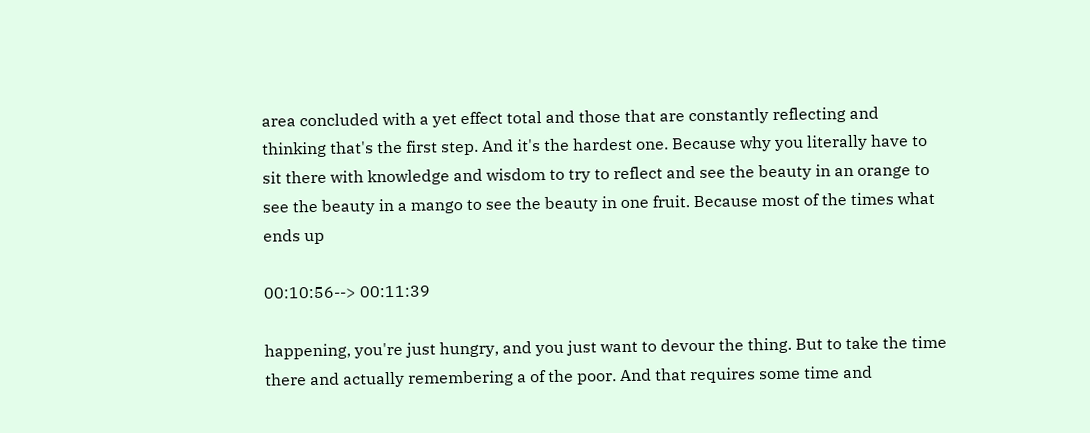area concluded with a yet effect total and those that are constantly reflecting and thinking that's the first step. And it's the hardest one. Because why you literally have to sit there with knowledge and wisdom to try to reflect and see the beauty in an orange to see the beauty in a mango to see the beauty in one fruit. Because most of the times what ends up

00:10:56--> 00:11:39

happening, you're just hungry, and you just want to devour the thing. But to take the time there and actually remembering a of the poor. And that requires some time and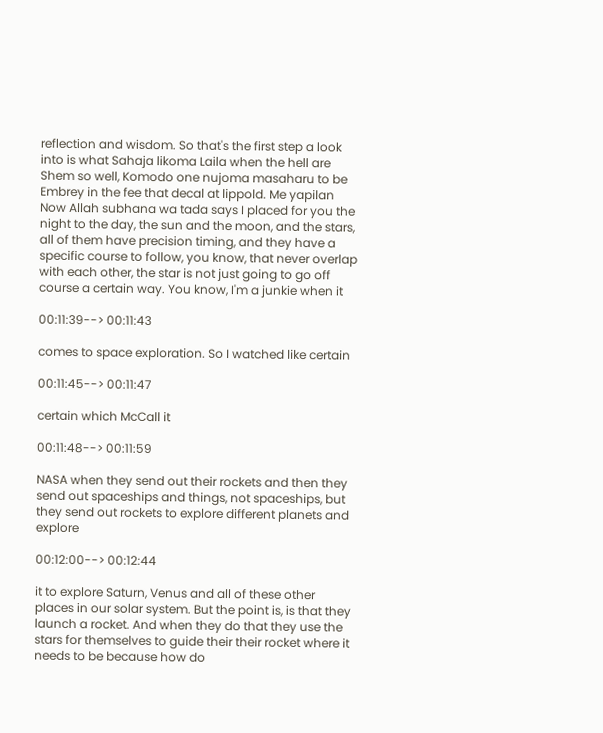reflection and wisdom. So that's the first step a look into is what Sahaja likoma Laila when the hell are Shem so well, Komodo one nujoma masaharu to be Embrey in the fee that decal at lippold. Me yapilan Now Allah subhana wa tada says I placed for you the night to the day, the sun and the moon, and the stars, all of them have precision timing, and they have a specific course to follow, you know, that never overlap with each other, the star is not just going to go off course a certain way. You know, I'm a junkie when it

00:11:39--> 00:11:43

comes to space exploration. So I watched like certain

00:11:45--> 00:11:47

certain which McCall it

00:11:48--> 00:11:59

NASA when they send out their rockets and then they send out spaceships and things, not spaceships, but they send out rockets to explore different planets and explore

00:12:00--> 00:12:44

it to explore Saturn, Venus and all of these other places in our solar system. But the point is, is that they launch a rocket. And when they do that they use the stars for themselves to guide their their rocket where it needs to be because how do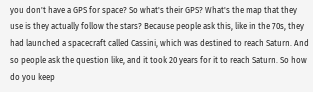you don't have a GPS for space? So what's their GPS? What's the map that they use is they actually follow the stars? Because people ask this, like in the 70s, they had launched a spacecraft called Cassini, which was destined to reach Saturn. And so people ask the question like, and it took 20 years for it to reach Saturn. So how do you keep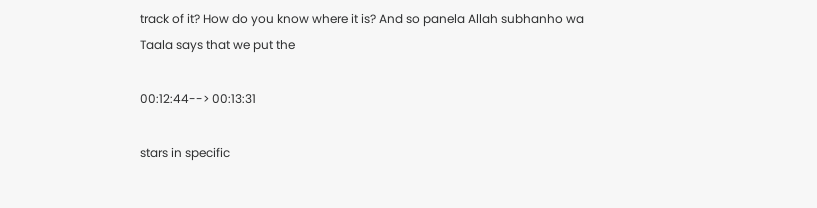track of it? How do you know where it is? And so panela Allah subhanho wa Taala says that we put the

00:12:44--> 00:13:31

stars in specific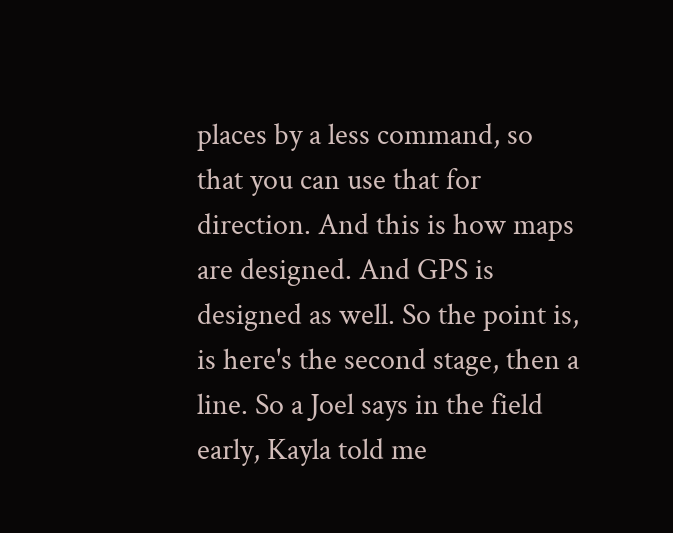places by a less command, so that you can use that for direction. And this is how maps are designed. And GPS is designed as well. So the point is, is here's the second stage, then a line. So a Joel says in the field early, Kayla told me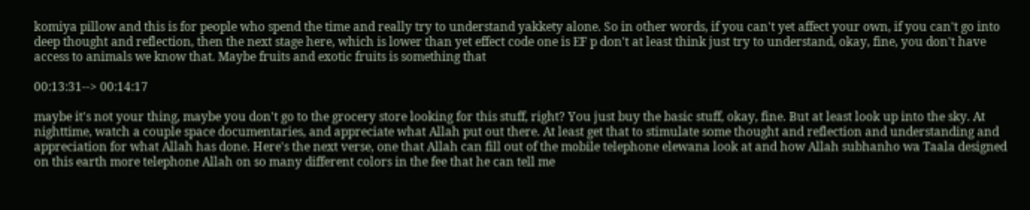komiya pillow and this is for people who spend the time and really try to understand yakkety alone. So in other words, if you can't yet affect your own, if you can't go into deep thought and reflection, then the next stage here, which is lower than yet effect code one is EF p don't at least think just try to understand, okay, fine, you don't have access to animals we know that. Maybe fruits and exotic fruits is something that

00:13:31--> 00:14:17

maybe it's not your thing, maybe you don't go to the grocery store looking for this stuff, right? You just buy the basic stuff, okay, fine. But at least look up into the sky. At nighttime, watch a couple space documentaries, and appreciate what Allah put out there. At least get that to stimulate some thought and reflection and understanding and appreciation for what Allah has done. Here's the next verse, one that Allah can fill out of the mobile telephone elewana look at and how Allah subhanho wa Taala designed on this earth more telephone Allah on so many different colors in the fee that he can tell me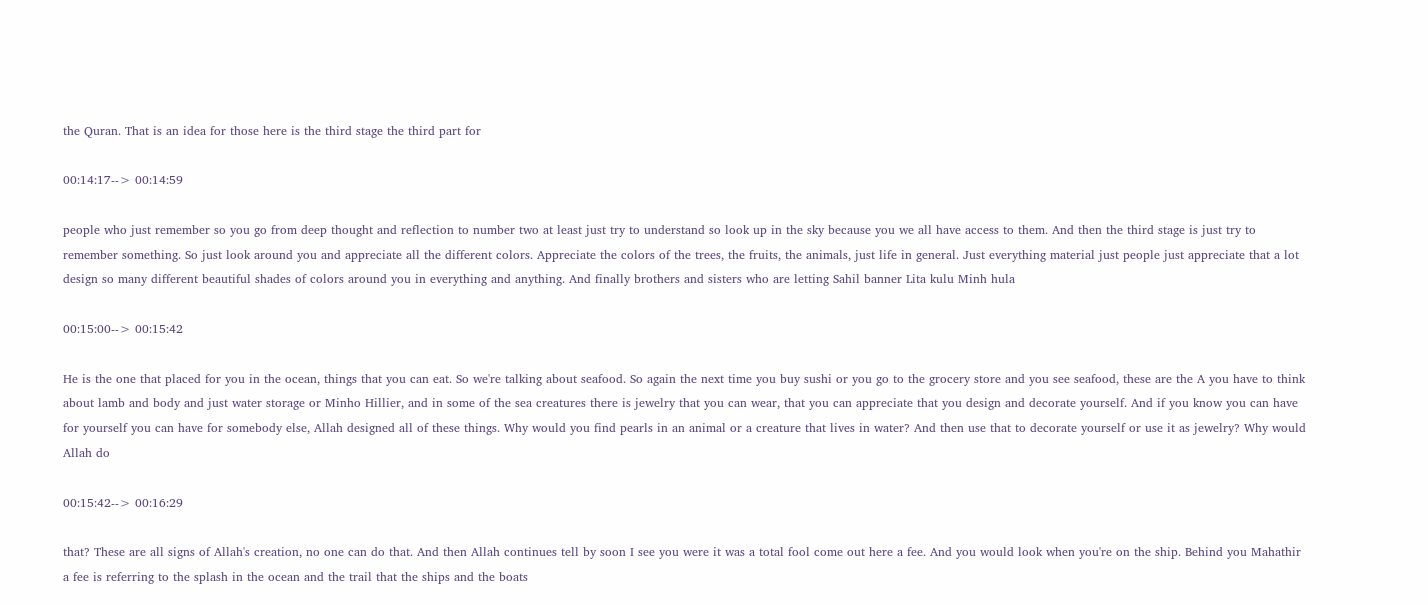the Quran. That is an idea for those here is the third stage the third part for

00:14:17--> 00:14:59

people who just remember so you go from deep thought and reflection to number two at least just try to understand so look up in the sky because you we all have access to them. And then the third stage is just try to remember something. So just look around you and appreciate all the different colors. Appreciate the colors of the trees, the fruits, the animals, just life in general. Just everything material just people just appreciate that a lot design so many different beautiful shades of colors around you in everything and anything. And finally brothers and sisters who are letting Sahil banner Lita kulu Minh hula

00:15:00--> 00:15:42

He is the one that placed for you in the ocean, things that you can eat. So we're talking about seafood. So again the next time you buy sushi or you go to the grocery store and you see seafood, these are the A you have to think about lamb and body and just water storage or Minho Hillier, and in some of the sea creatures there is jewelry that you can wear, that you can appreciate that you design and decorate yourself. And if you know you can have for yourself you can have for somebody else, Allah designed all of these things. Why would you find pearls in an animal or a creature that lives in water? And then use that to decorate yourself or use it as jewelry? Why would Allah do

00:15:42--> 00:16:29

that? These are all signs of Allah's creation, no one can do that. And then Allah continues tell by soon I see you were it was a total fool come out here a fee. And you would look when you're on the ship. Behind you Mahathir a fee is referring to the splash in the ocean and the trail that the ships and the boats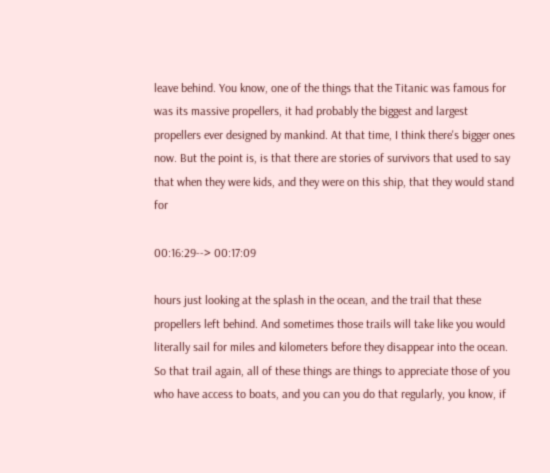leave behind. You know, one of the things that the Titanic was famous for was its massive propellers, it had probably the biggest and largest propellers ever designed by mankind. At that time, I think there's bigger ones now. But the point is, is that there are stories of survivors that used to say that when they were kids, and they were on this ship, that they would stand for

00:16:29--> 00:17:09

hours just looking at the splash in the ocean, and the trail that these propellers left behind. And sometimes those trails will take like you would literally sail for miles and kilometers before they disappear into the ocean. So that trail again, all of these things are things to appreciate those of you who have access to boats, and you can you do that regularly, you know, if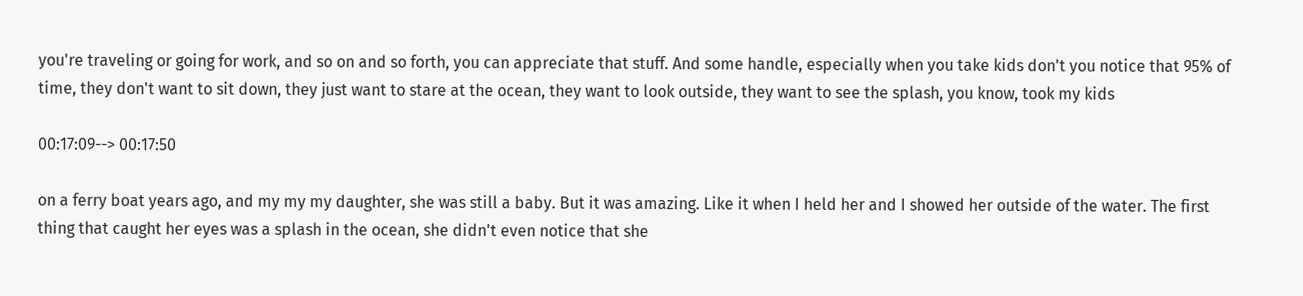you're traveling or going for work, and so on and so forth, you can appreciate that stuff. And some handle, especially when you take kids don't you notice that 95% of time, they don't want to sit down, they just want to stare at the ocean, they want to look outside, they want to see the splash, you know, took my kids

00:17:09--> 00:17:50

on a ferry boat years ago, and my my my daughter, she was still a baby. But it was amazing. Like it when I held her and I showed her outside of the water. The first thing that caught her eyes was a splash in the ocean, she didn't even notice that she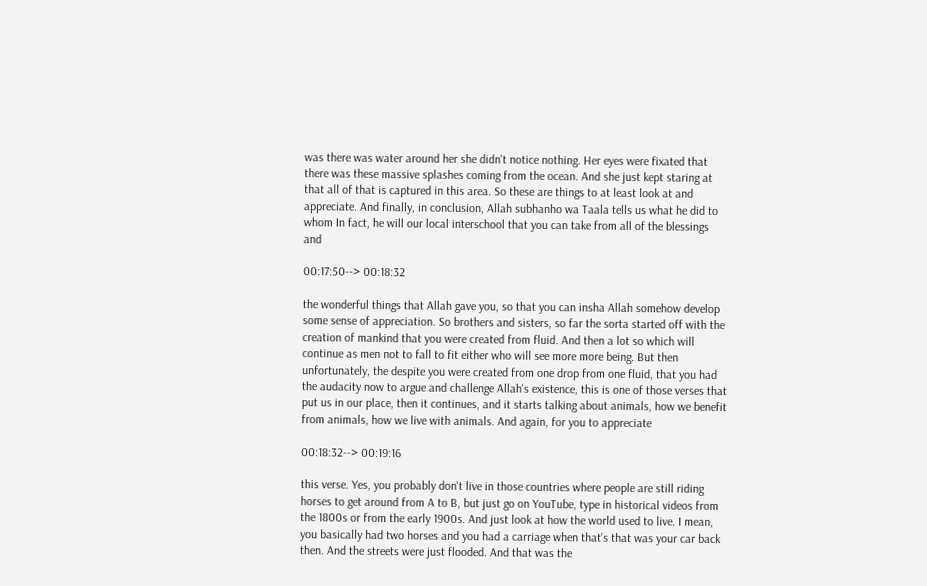was there was water around her she didn't notice nothing. Her eyes were fixated that there was these massive splashes coming from the ocean. And she just kept staring at that all of that is captured in this area. So these are things to at least look at and appreciate. And finally, in conclusion, Allah subhanho wa Taala tells us what he did to whom In fact, he will our local interschool that you can take from all of the blessings and

00:17:50--> 00:18:32

the wonderful things that Allah gave you, so that you can insha Allah somehow develop some sense of appreciation. So brothers and sisters, so far the sorta started off with the creation of mankind that you were created from fluid. And then a lot so which will continue as men not to fall to fit either who will see more more being. But then unfortunately, the despite you were created from one drop from one fluid, that you had the audacity now to argue and challenge Allah's existence, this is one of those verses that put us in our place, then it continues, and it starts talking about animals, how we benefit from animals, how we live with animals. And again, for you to appreciate

00:18:32--> 00:19:16

this verse. Yes, you probably don't live in those countries where people are still riding horses to get around from A to B, but just go on YouTube, type in historical videos from the 1800s or from the early 1900s. And just look at how the world used to live. I mean, you basically had two horses and you had a carriage when that's that was your car back then. And the streets were just flooded. And that was the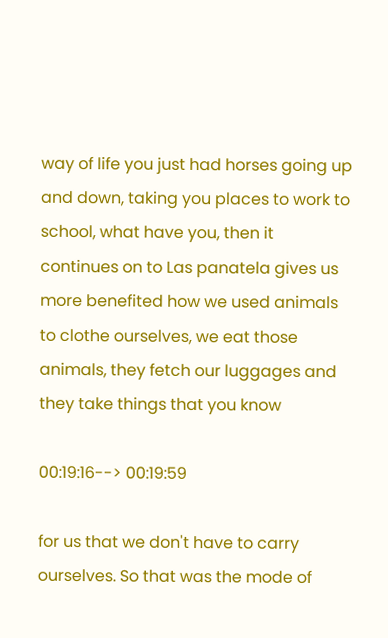way of life you just had horses going up and down, taking you places to work to school, what have you, then it continues on to Las panatela gives us more benefited how we used animals to clothe ourselves, we eat those animals, they fetch our luggages and they take things that you know

00:19:16--> 00:19:59

for us that we don't have to carry ourselves. So that was the mode of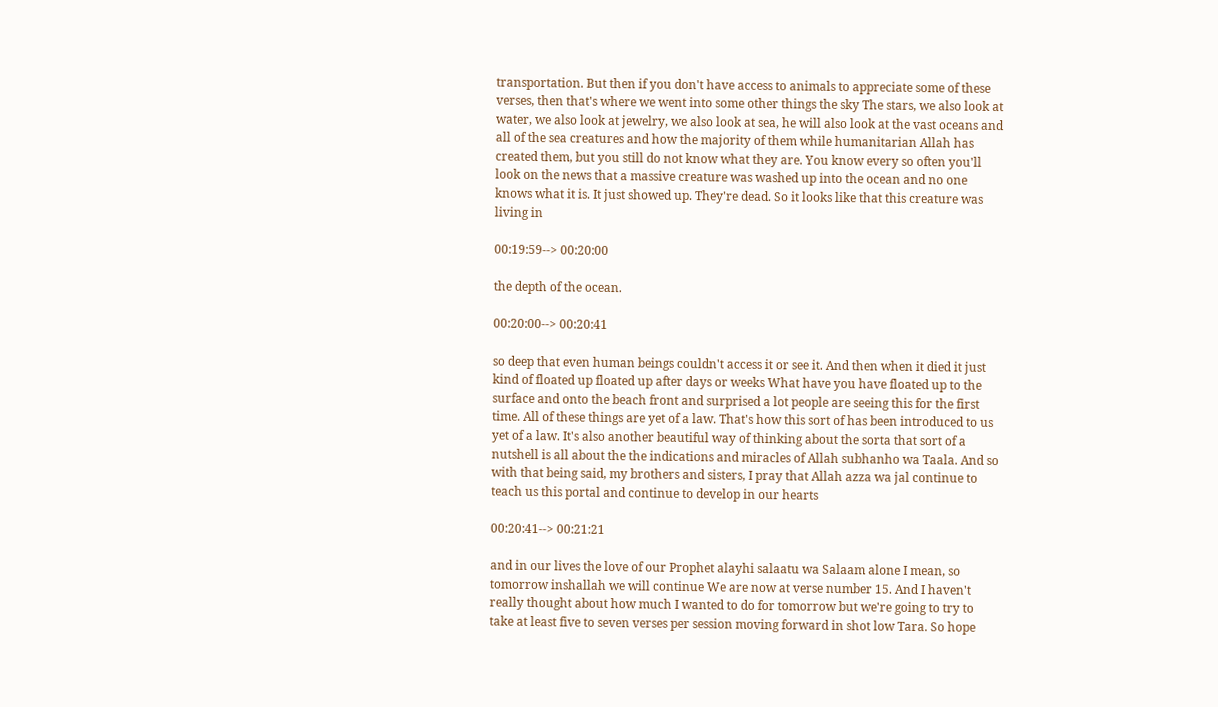transportation. But then if you don't have access to animals to appreciate some of these verses, then that's where we went into some other things the sky The stars, we also look at water, we also look at jewelry, we also look at sea, he will also look at the vast oceans and all of the sea creatures and how the majority of them while humanitarian Allah has created them, but you still do not know what they are. You know every so often you'll look on the news that a massive creature was washed up into the ocean and no one knows what it is. It just showed up. They're dead. So it looks like that this creature was living in

00:19:59--> 00:20:00

the depth of the ocean.

00:20:00--> 00:20:41

so deep that even human beings couldn't access it or see it. And then when it died it just kind of floated up floated up after days or weeks What have you have floated up to the surface and onto the beach front and surprised a lot people are seeing this for the first time. All of these things are yet of a law. That's how this sort of has been introduced to us yet of a law. It's also another beautiful way of thinking about the sorta that sort of a nutshell is all about the the indications and miracles of Allah subhanho wa Taala. And so with that being said, my brothers and sisters, I pray that Allah azza wa jal continue to teach us this portal and continue to develop in our hearts

00:20:41--> 00:21:21

and in our lives the love of our Prophet alayhi salaatu wa Salaam alone I mean, so tomorrow inshallah we will continue We are now at verse number 15. And I haven't really thought about how much I wanted to do for tomorrow but we're going to try to take at least five to seven verses per session moving forward in shot low Tara. So hope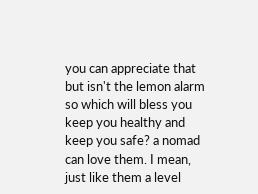you can appreciate that but isn't the lemon alarm so which will bless you keep you healthy and keep you safe? a nomad can love them. I mean, just like them a level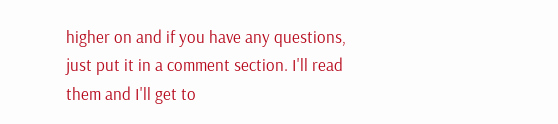higher on and if you have any questions, just put it in a comment section. I'll read them and I'll get to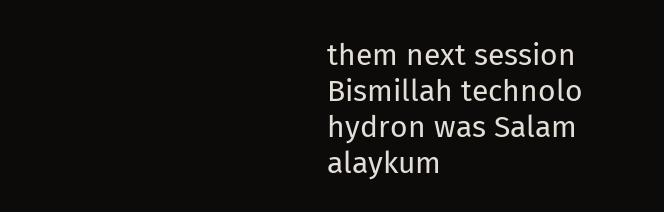them next session Bismillah technolo hydron was Salam alaykum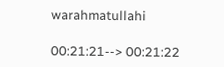warahmatullahi

00:21:21--> 00:21:22